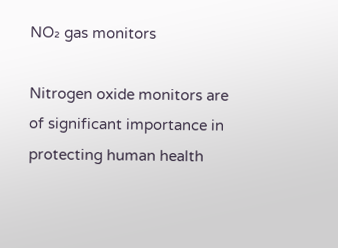NO₂ gas monitors

Nitrogen oxide monitors are of significant importance in protecting human health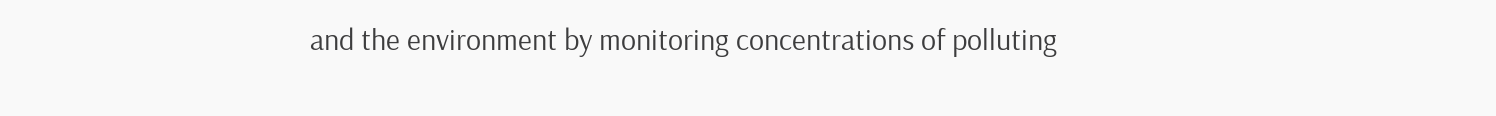and the environment by monitoring concentrations of polluting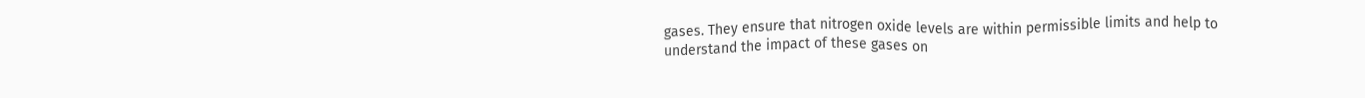gases. They ensure that nitrogen oxide levels are within permissible limits and help to understand the impact of these gases on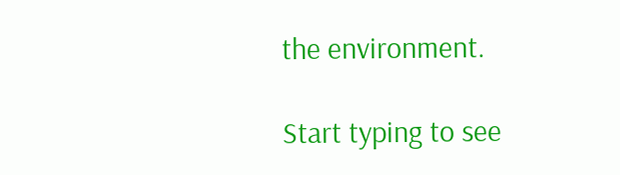the environment.

Start typing to see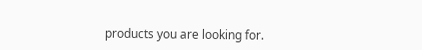products you are looking for.